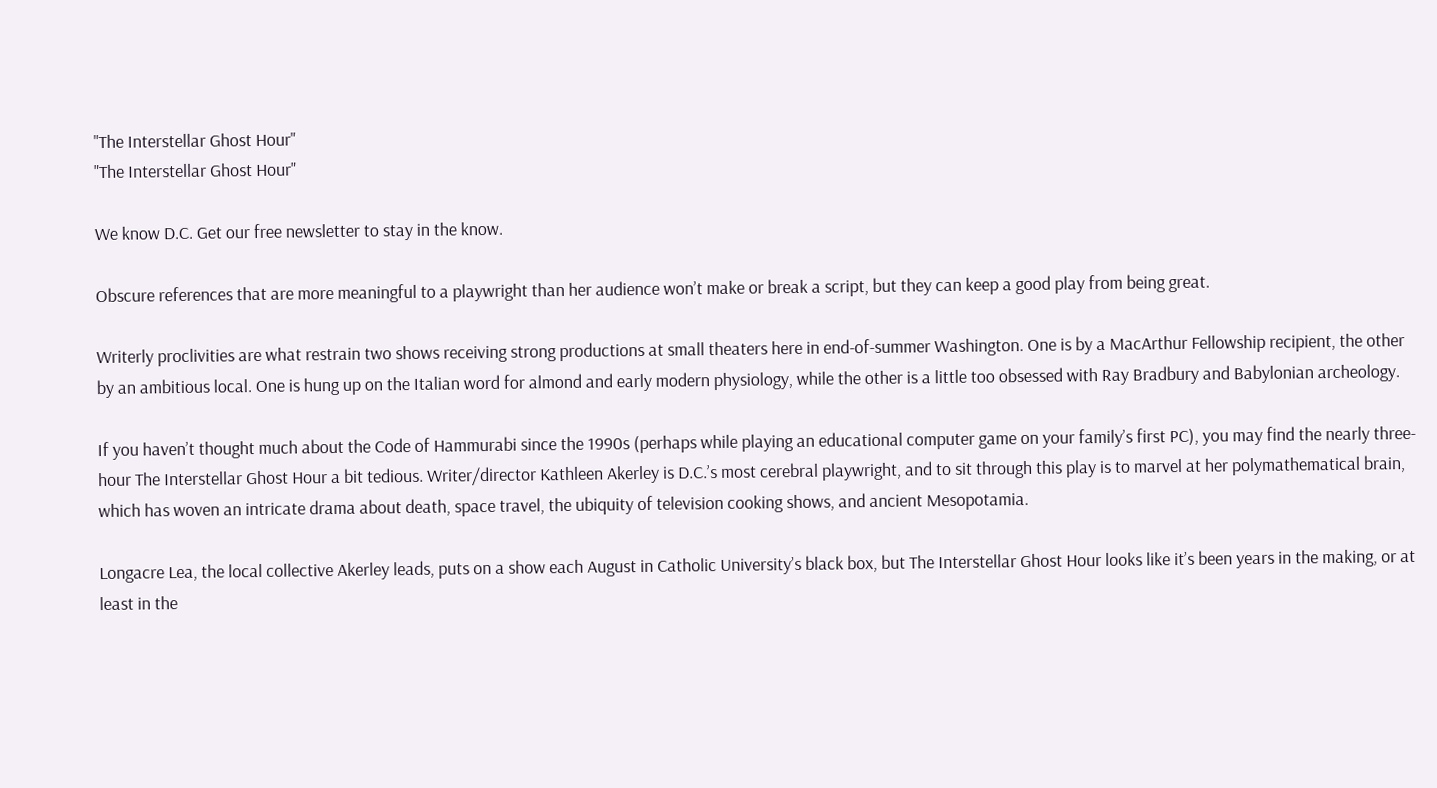"The Interstellar Ghost Hour"
"The Interstellar Ghost Hour"

We know D.C. Get our free newsletter to stay in the know.

Obscure references that are more meaningful to a playwright than her audience won’t make or break a script, but they can keep a good play from being great.

Writerly proclivities are what restrain two shows receiving strong productions at small theaters here in end-of-summer Washington. One is by a MacArthur Fellowship recipient, the other by an ambitious local. One is hung up on the Italian word for almond and early modern physiology, while the other is a little too obsessed with Ray Bradbury and Babylonian archeology.

If you haven’t thought much about the Code of Hammurabi since the 1990s (perhaps while playing an educational computer game on your family’s first PC), you may find the nearly three-hour The Interstellar Ghost Hour a bit tedious. Writer/director Kathleen Akerley is D.C.’s most cerebral playwright, and to sit through this play is to marvel at her polymathematical brain, which has woven an intricate drama about death, space travel, the ubiquity of television cooking shows, and ancient Mesopotamia.

Longacre Lea, the local collective Akerley leads, puts on a show each August in Catholic University’s black box, but The Interstellar Ghost Hour looks like it’s been years in the making, or at least in the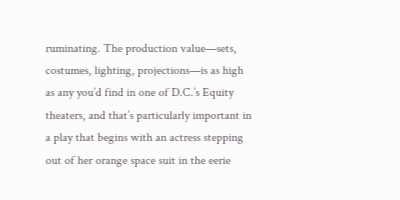ruminating. The production value—sets, costumes, lighting, projections—is as high as any you’d find in one of D.C.’s Equity theaters, and that’s particularly important in a play that begins with an actress stepping out of her orange space suit in the eerie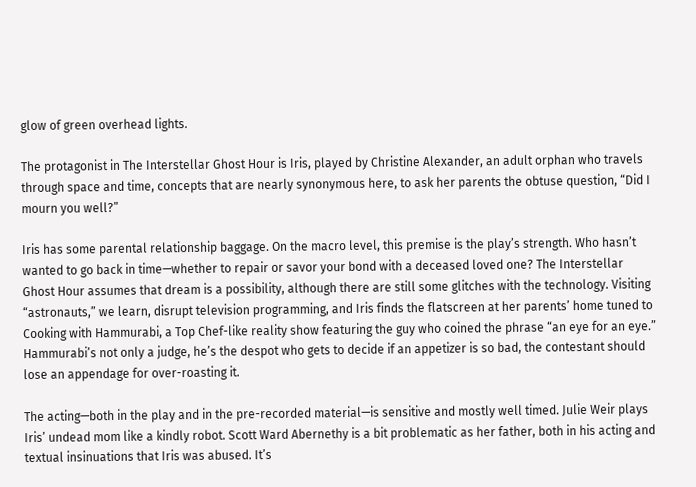glow of green overhead lights.

The protagonist in The Interstellar Ghost Hour is Iris, played by Christine Alexander, an adult orphan who travels through space and time, concepts that are nearly synonymous here, to ask her parents the obtuse question, “Did I mourn you well?”

Iris has some parental relationship baggage. On the macro level, this premise is the play’s strength. Who hasn’t wanted to go back in time—whether to repair or savor your bond with a deceased loved one? The Interstellar Ghost Hour assumes that dream is a possibility, although there are still some glitches with the technology. Visiting “astronauts,” we learn, disrupt television programming, and Iris finds the flatscreen at her parents’ home tuned to Cooking with Hammurabi, a Top Chef-like reality show featuring the guy who coined the phrase “an eye for an eye.” Hammurabi’s not only a judge, he’s the despot who gets to decide if an appetizer is so bad, the contestant should lose an appendage for over-roasting it.

The acting—both in the play and in the pre-recorded material—is sensitive and mostly well timed. Julie Weir plays Iris’ undead mom like a kindly robot. Scott Ward Abernethy is a bit problematic as her father, both in his acting and textual insinuations that Iris was abused. It’s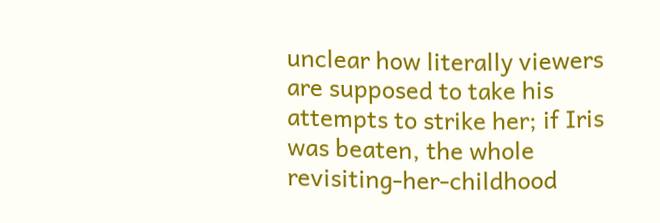unclear how literally viewers are supposed to take his attempts to strike her; if Iris was beaten, the whole revisiting-her-childhood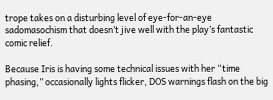trope takes on a disturbing level of eye-for-an-eye sadomasochism that doesn’t jive well with the play’s fantastic comic relief.

Because Iris is having some technical issues with her “time phasing,” occasionally lights flicker, DOS warnings flash on the big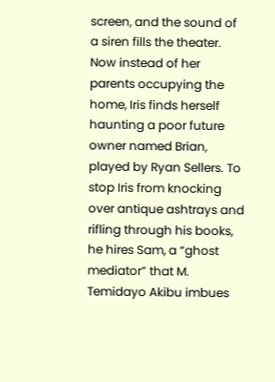screen, and the sound of a siren fills the theater. Now instead of her parents occupying the home, Iris finds herself haunting a poor future owner named Brian, played by Ryan Sellers. To stop Iris from knocking over antique ashtrays and rifling through his books, he hires Sam, a “ghost mediator” that M. Temidayo Akibu imbues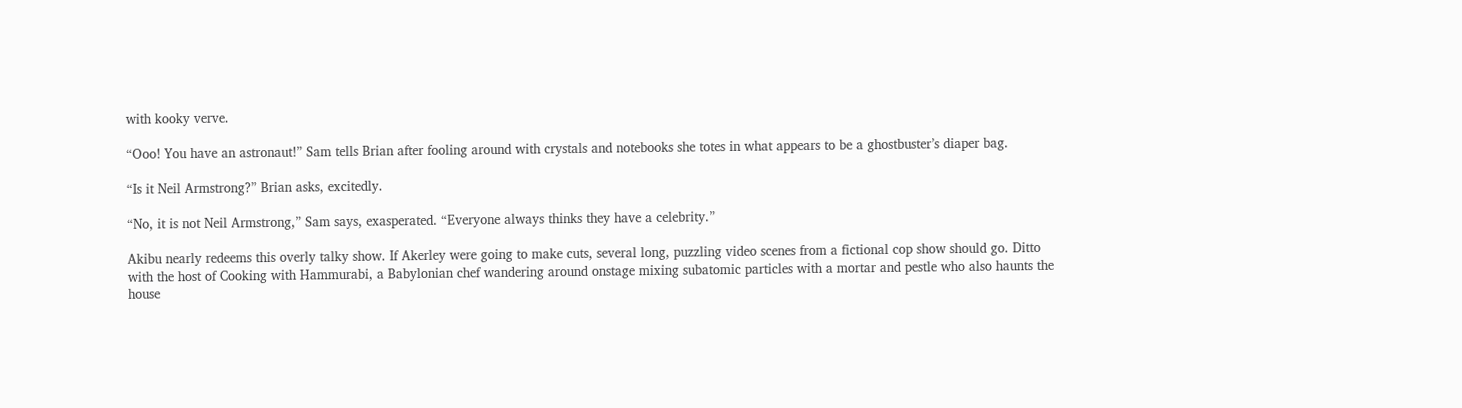with kooky verve.

“Ooo! You have an astronaut!” Sam tells Brian after fooling around with crystals and notebooks she totes in what appears to be a ghostbuster’s diaper bag.

“Is it Neil Armstrong?” Brian asks, excitedly.

“No, it is not Neil Armstrong,” Sam says, exasperated. “Everyone always thinks they have a celebrity.”

Akibu nearly redeems this overly talky show. If Akerley were going to make cuts, several long, puzzling video scenes from a fictional cop show should go. Ditto with the host of Cooking with Hammurabi, a Babylonian chef wandering around onstage mixing subatomic particles with a mortar and pestle who also haunts the house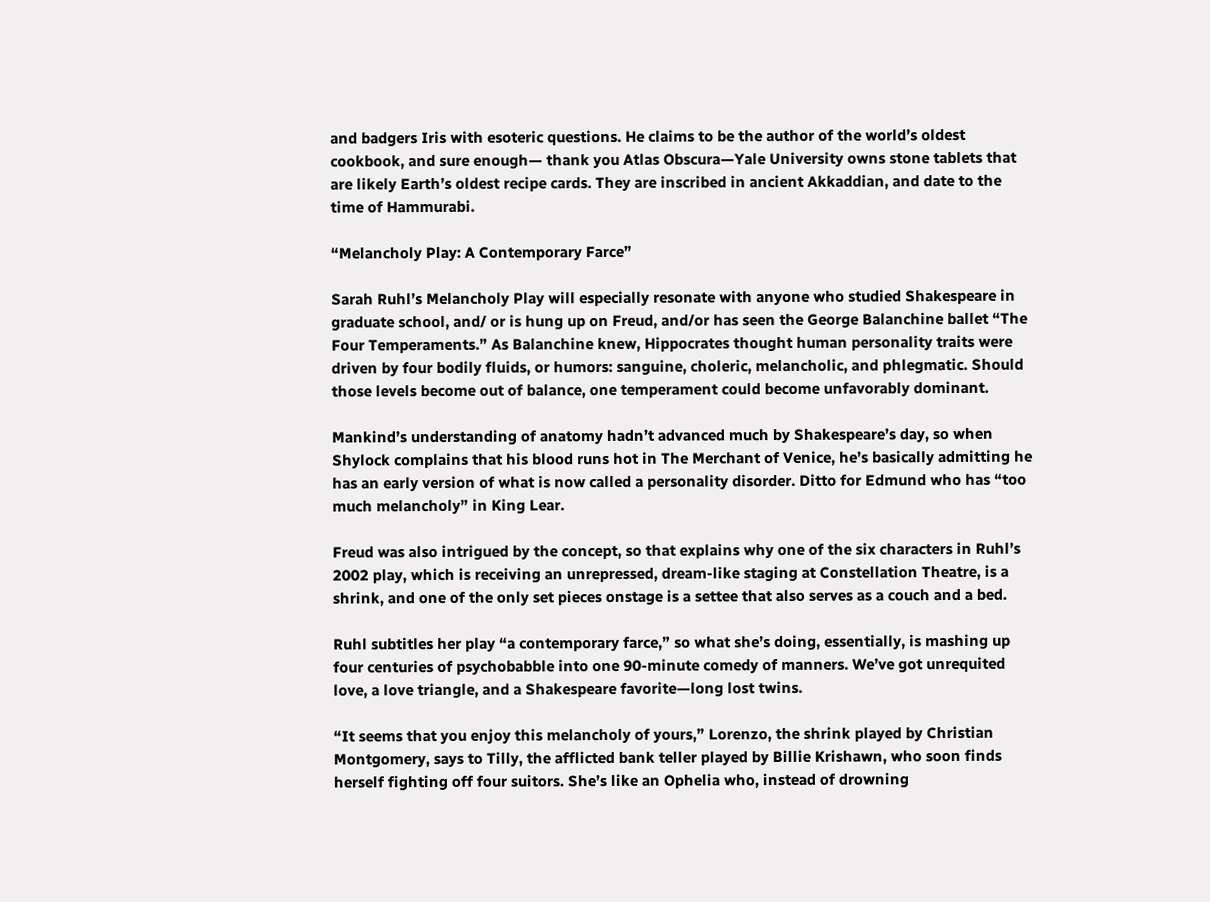and badgers Iris with esoteric questions. He claims to be the author of the world’s oldest cookbook, and sure enough— thank you Atlas Obscura—Yale University owns stone tablets that are likely Earth’s oldest recipe cards. They are inscribed in ancient Akkaddian, and date to the time of Hammurabi.

“Melancholy Play: A Contemporary Farce”

Sarah Ruhl’s Melancholy Play will especially resonate with anyone who studied Shakespeare in graduate school, and/ or is hung up on Freud, and/or has seen the George Balanchine ballet “The Four Temperaments.” As Balanchine knew, Hippocrates thought human personality traits were driven by four bodily fluids, or humors: sanguine, choleric, melancholic, and phlegmatic. Should those levels become out of balance, one temperament could become unfavorably dominant.

Mankind’s understanding of anatomy hadn’t advanced much by Shakespeare’s day, so when Shylock complains that his blood runs hot in The Merchant of Venice, he’s basically admitting he has an early version of what is now called a personality disorder. Ditto for Edmund who has “too much melancholy” in King Lear.

Freud was also intrigued by the concept, so that explains why one of the six characters in Ruhl’s 2002 play, which is receiving an unrepressed, dream-like staging at Constellation Theatre, is a shrink, and one of the only set pieces onstage is a settee that also serves as a couch and a bed.

Ruhl subtitles her play “a contemporary farce,” so what she’s doing, essentially, is mashing up four centuries of psychobabble into one 90-minute comedy of manners. We’ve got unrequited love, a love triangle, and a Shakespeare favorite—long lost twins.

“It seems that you enjoy this melancholy of yours,” Lorenzo, the shrink played by Christian Montgomery, says to Tilly, the afflicted bank teller played by Billie Krishawn, who soon finds herself fighting off four suitors. She’s like an Ophelia who, instead of drowning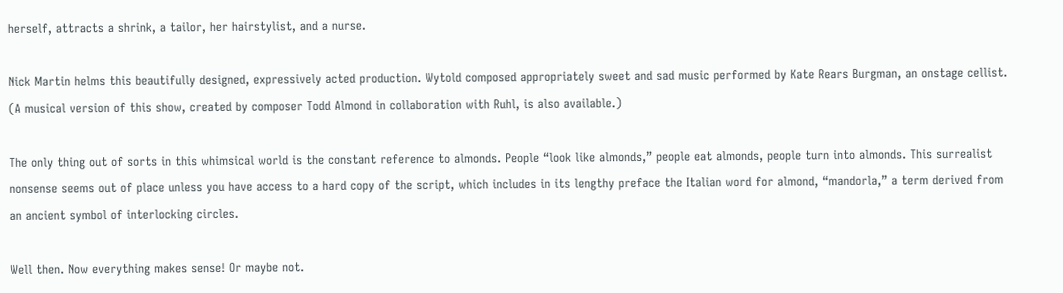herself, attracts a shrink, a tailor, her hairstylist, and a nurse.

Nick Martin helms this beautifully designed, expressively acted production. Wytold composed appropriately sweet and sad music performed by Kate Rears Burgman, an onstage cellist. (A musical version of this show, created by composer Todd Almond in collaboration with Ruhl, is also available.)

The only thing out of sorts in this whimsical world is the constant reference to almonds. People “look like almonds,” people eat almonds, people turn into almonds. This surrealist nonsense seems out of place unless you have access to a hard copy of the script, which includes in its lengthy preface the Italian word for almond, “mandorla,” a term derived from an ancient symbol of interlocking circles.

Well then. Now everything makes sense! Or maybe not.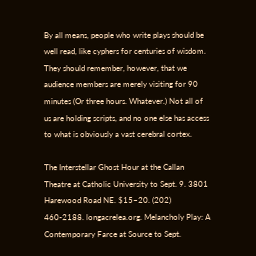By all means, people who write plays should be well read, like cyphers for centuries of wisdom. They should remember, however, that we audience members are merely visiting for 90 minutes (Or three hours. Whatever.) Not all of us are holding scripts, and no one else has access to what is obviously a vast cerebral cortex.

The Interstellar Ghost Hour at the Callan Theatre at Catholic University to Sept. 9. 3801 Harewood Road NE. $15–20. (202) 460-2188. longacrelea.org. Melancholy Play: A Contemporary Farce at Source to Sept.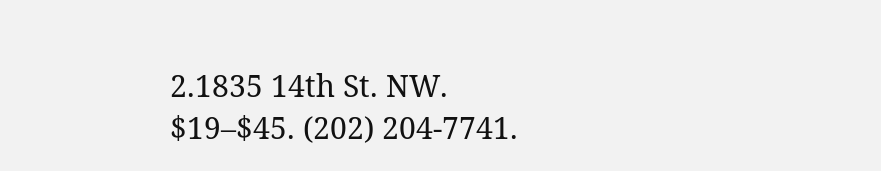2.1835 14th St. NW. $19–$45. (202) 204-7741.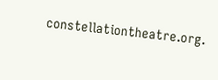constellationtheatre.org.